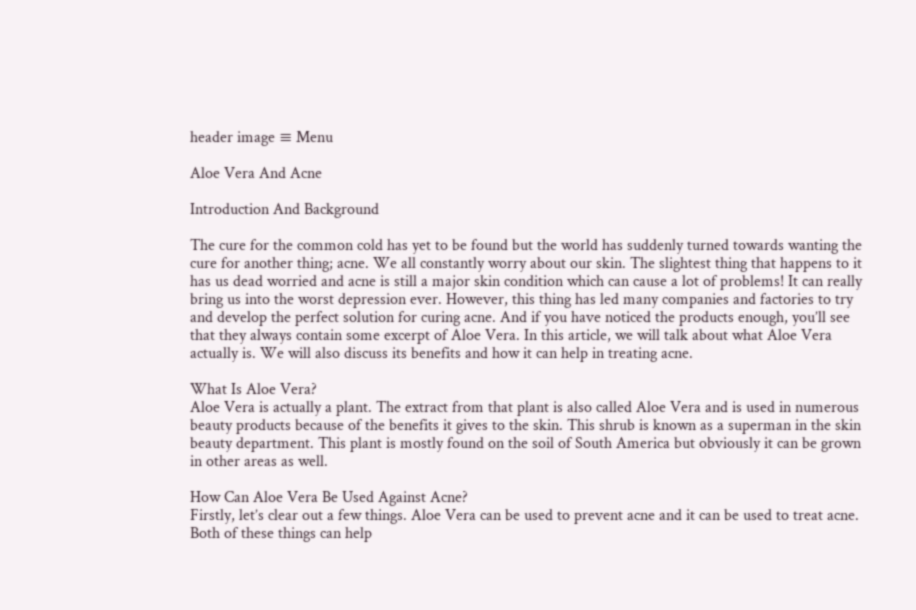header image ≡ Menu

Aloe Vera And Acne

Introduction And Background

The cure for the common cold has yet to be found but the world has suddenly turned towards wanting the cure for another thing; acne. We all constantly worry about our skin. The slightest thing that happens to it has us dead worried and acne is still a major skin condition which can cause a lot of problems! It can really bring us into the worst depression ever. However, this thing has led many companies and factories to try and develop the perfect solution for curing acne. And if you have noticed the products enough, you’ll see that they always contain some excerpt of Aloe Vera. In this article, we will talk about what Aloe Vera actually is. We will also discuss its benefits and how it can help in treating acne.

What Is Aloe Vera?
Aloe Vera is actually a plant. The extract from that plant is also called Aloe Vera and is used in numerous beauty products because of the benefits it gives to the skin. This shrub is known as a superman in the skin beauty department. This plant is mostly found on the soil of South America but obviously it can be grown in other areas as well.

How Can Aloe Vera Be Used Against Acne?
Firstly, let’s clear out a few things. Aloe Vera can be used to prevent acne and it can be used to treat acne. Both of these things can help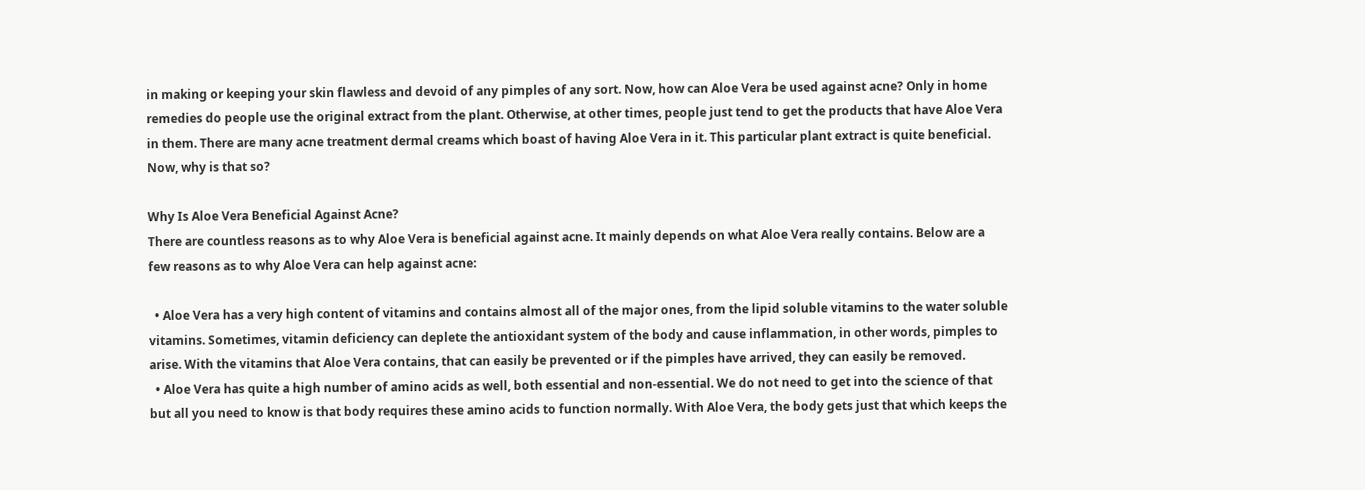in making or keeping your skin flawless and devoid of any pimples of any sort. Now, how can Aloe Vera be used against acne? Only in home remedies do people use the original extract from the plant. Otherwise, at other times, people just tend to get the products that have Aloe Vera in them. There are many acne treatment dermal creams which boast of having Aloe Vera in it. This particular plant extract is quite beneficial. Now, why is that so?

Why Is Aloe Vera Beneficial Against Acne?
There are countless reasons as to why Aloe Vera is beneficial against acne. It mainly depends on what Aloe Vera really contains. Below are a few reasons as to why Aloe Vera can help against acne:

  • Aloe Vera has a very high content of vitamins and contains almost all of the major ones, from the lipid soluble vitamins to the water soluble vitamins. Sometimes, vitamin deficiency can deplete the antioxidant system of the body and cause inflammation, in other words, pimples to arise. With the vitamins that Aloe Vera contains, that can easily be prevented or if the pimples have arrived, they can easily be removed.
  • Aloe Vera has quite a high number of amino acids as well, both essential and non-essential. We do not need to get into the science of that but all you need to know is that body requires these amino acids to function normally. With Aloe Vera, the body gets just that which keeps the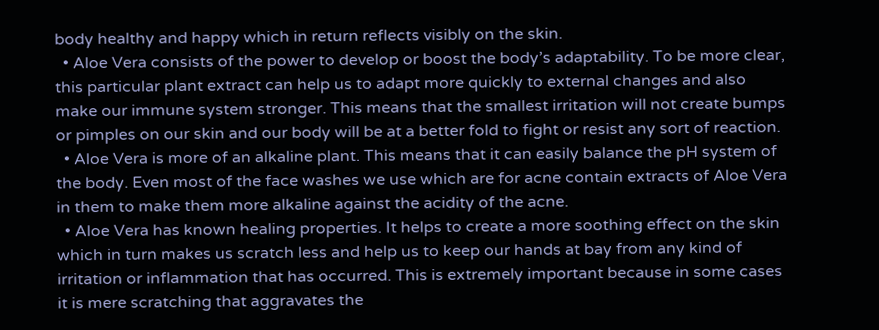body healthy and happy which in return reflects visibly on the skin.
  • Aloe Vera consists of the power to develop or boost the body’s adaptability. To be more clear, this particular plant extract can help us to adapt more quickly to external changes and also make our immune system stronger. This means that the smallest irritation will not create bumps or pimples on our skin and our body will be at a better fold to fight or resist any sort of reaction.
  • Aloe Vera is more of an alkaline plant. This means that it can easily balance the pH system of the body. Even most of the face washes we use which are for acne contain extracts of Aloe Vera in them to make them more alkaline against the acidity of the acne.
  • Aloe Vera has known healing properties. It helps to create a more soothing effect on the skin which in turn makes us scratch less and help us to keep our hands at bay from any kind of irritation or inflammation that has occurred. This is extremely important because in some cases it is mere scratching that aggravates the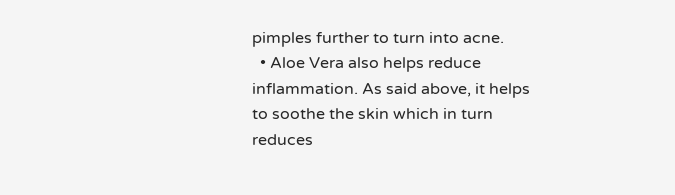pimples further to turn into acne.
  • Aloe Vera also helps reduce inflammation. As said above, it helps to soothe the skin which in turn reduces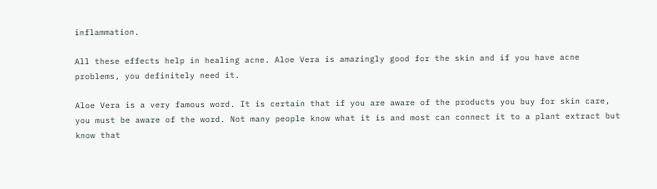inflammation.

All these effects help in healing acne. Aloe Vera is amazingly good for the skin and if you have acne problems, you definitely need it.

Aloe Vera is a very famous word. It is certain that if you are aware of the products you buy for skin care, you must be aware of the word. Not many people know what it is and most can connect it to a plant extract but know that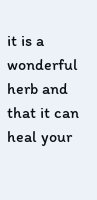it is a wonderful herb and that it can heal your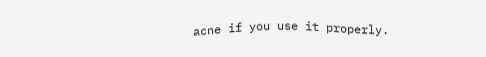acne if you use it properly.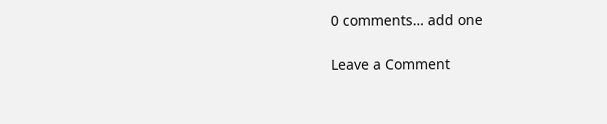0 comments… add one

Leave a Comment